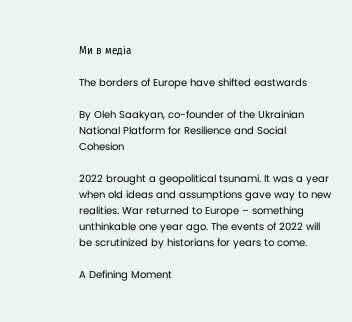Ми в медіа

The borders of Europe have shifted eastwards

By Oleh Saakyan, co-founder of the Ukrainian National Platform for Resilience and Social Cohesion

2022 brought a geopolitical tsunami. It was a year when old ideas and assumptions gave way to new realities. War returned to Europe – something unthinkable one year ago. The events of 2022 will be scrutinized by historians for years to come.

A Defining Moment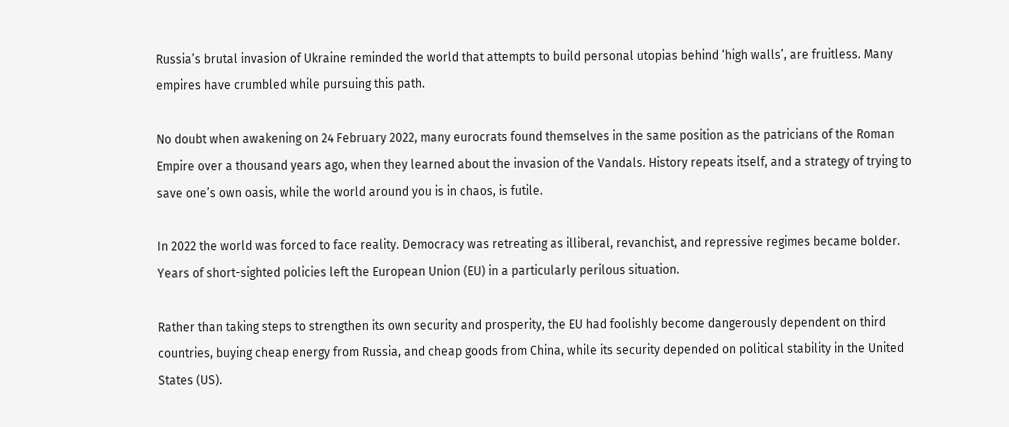Russia’s brutal invasion of Ukraine reminded the world that attempts to build personal utopias behind ‘high walls’, are fruitless. Many empires have crumbled while pursuing this path.

No doubt when awakening on 24 February 2022, many eurocrats found themselves in the same position as the patricians of the Roman Empire over a thousand years ago, when they learned about the invasion of the Vandals. History repeats itself, and a strategy of trying to save one’s own oasis, while the world around you is in chaos, is futile.

In 2022 the world was forced to face reality. Democracy was retreating as illiberal, revanchist, and repressive regimes became bolder. Years of short-sighted policies left the European Union (EU) in a particularly perilous situation.

Rather than taking steps to strengthen its own security and prosperity, the EU had foolishly become dangerously dependent on third countries, buying cheap energy from Russia, and cheap goods from China, while its security depended on political stability in the United States (US).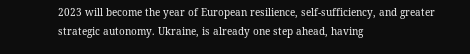2023 will become the year of European resilience, self-sufficiency, and greater strategic autonomy. Ukraine, is already one step ahead, having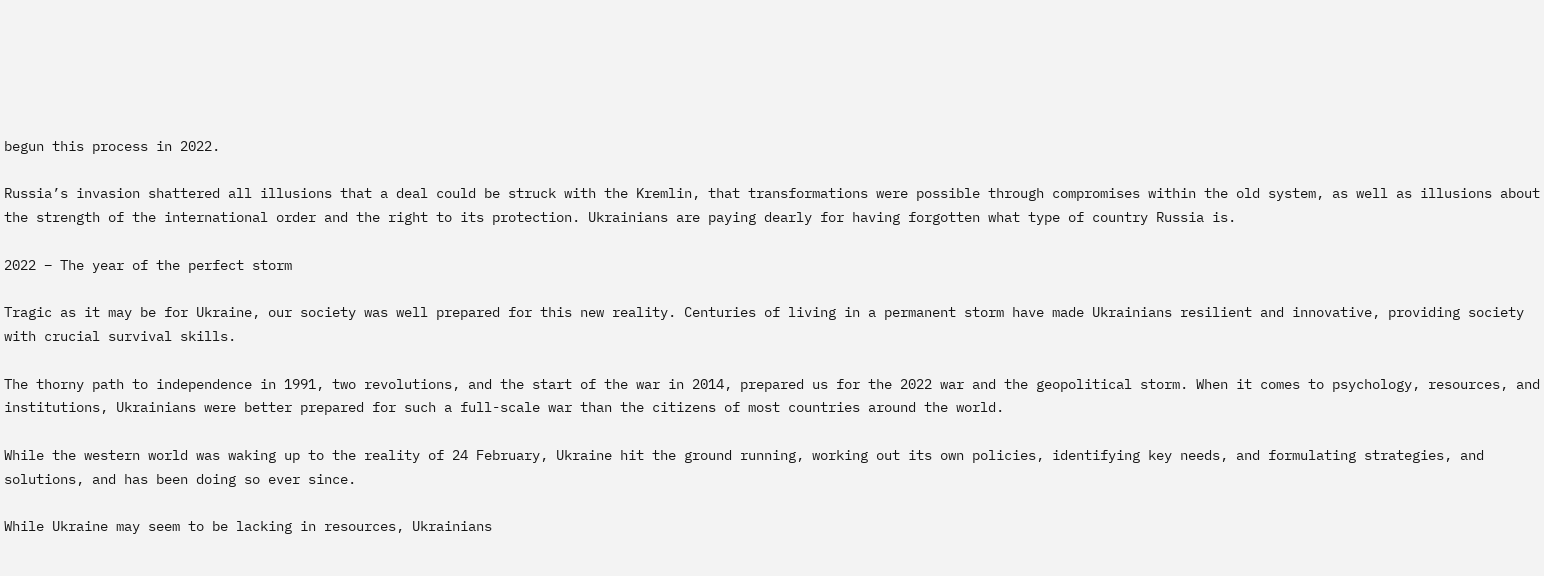begun this process in 2022.

Russia’s invasion shattered all illusions that a deal could be struck with the Kremlin, that transformations were possible through compromises within the old system, as well as illusions about the strength of the international order and the right to its protection. Ukrainians are paying dearly for having forgotten what type of country Russia is.

2022 – The year of the perfect storm

Tragic as it may be for Ukraine, our society was well prepared for this new reality. Centuries of living in a permanent storm have made Ukrainians resilient and innovative, providing society with crucial survival skills.

The thorny path to independence in 1991, two revolutions, and the start of the war in 2014, prepared us for the 2022 war and the geopolitical storm. When it comes to psychology, resources, and institutions, Ukrainians were better prepared for such a full-scale war than the citizens of most countries around the world.

While the western world was waking up to the reality of 24 February, Ukraine hit the ground running, working out its own policies, identifying key needs, and formulating strategies, and solutions, and has been doing so ever since.

While Ukraine may seem to be lacking in resources, Ukrainians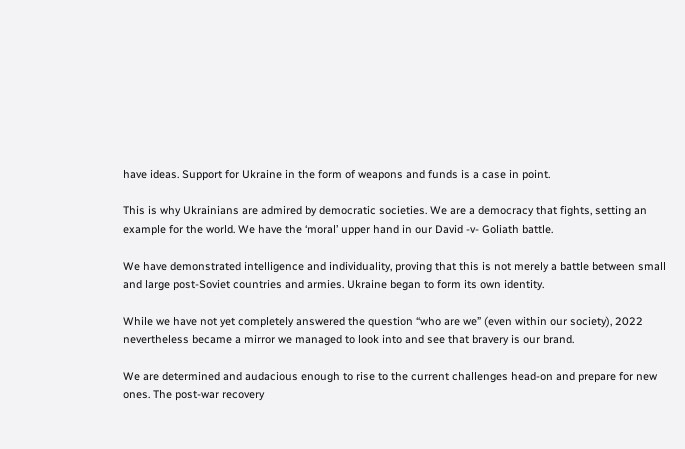have ideas. Support for Ukraine in the form of weapons and funds is a case in point.

This is why Ukrainians are admired by democratic societies. We are a democracy that fights, setting an example for the world. We have the ‘moral’ upper hand in our David -v- Goliath battle.

We have demonstrated intelligence and individuality, proving that this is not merely a battle between small and large post-Soviet countries and armies. Ukraine began to form its own identity.

While we have not yet completely answered the question “who are we” (even within our society), 2022 nevertheless became a mirror we managed to look into and see that bravery is our brand.

We are determined and audacious enough to rise to the current challenges head-on and prepare for new ones. The post-war recovery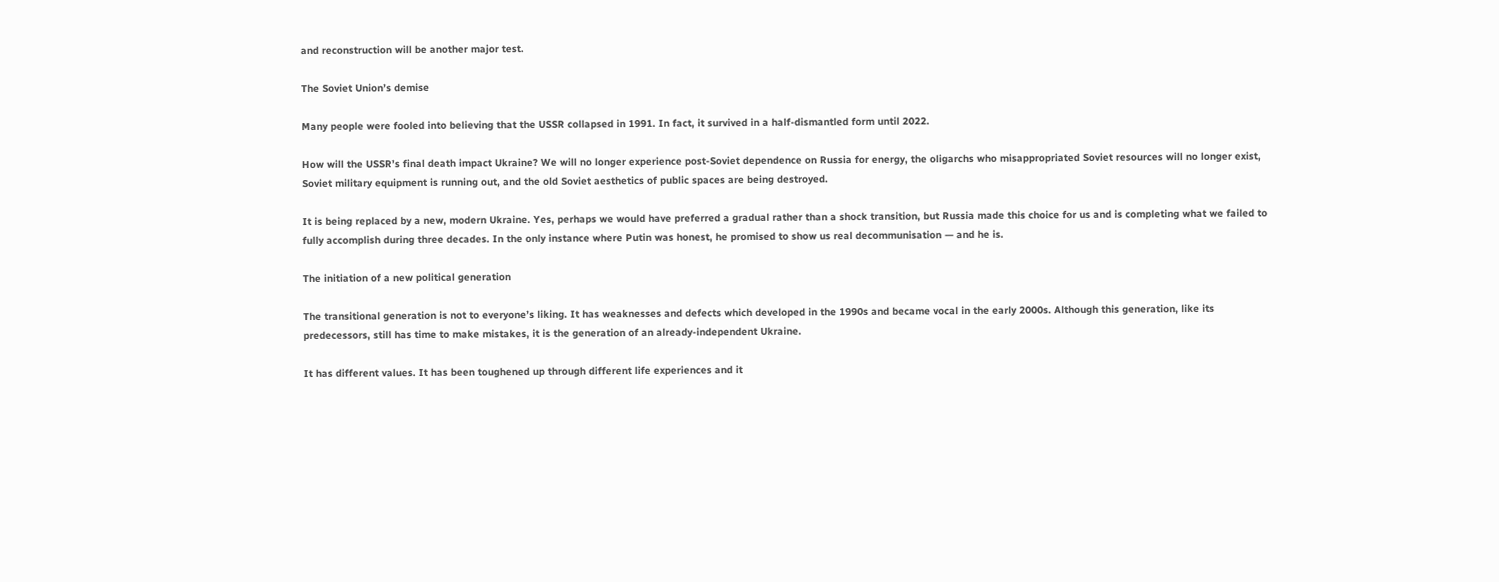and reconstruction will be another major test.

The Soviet Union’s demise

Many people were fooled into believing that the USSR collapsed in 1991. In fact, it survived in a half-dismantled form until 2022.

How will the USSR’s final death impact Ukraine? We will no longer experience post-Soviet dependence on Russia for energy, the oligarchs who misappropriated Soviet resources will no longer exist, Soviet military equipment is running out, and the old Soviet aesthetics of public spaces are being destroyed.

It is being replaced by a new, modern Ukraine. Yes, perhaps we would have preferred a gradual rather than a shock transition, but Russia made this choice for us and is completing what we failed to fully accomplish during three decades. In the only instance where Putin was honest, he promised to show us real decommunisation — and he is.

The initiation of a new political generation

The transitional generation is not to everyone’s liking. It has weaknesses and defects which developed in the 1990s and became vocal in the early 2000s. Although this generation, like its predecessors, still has time to make mistakes, it is the generation of an already-independent Ukraine.

It has different values. It has been toughened up through different life experiences and it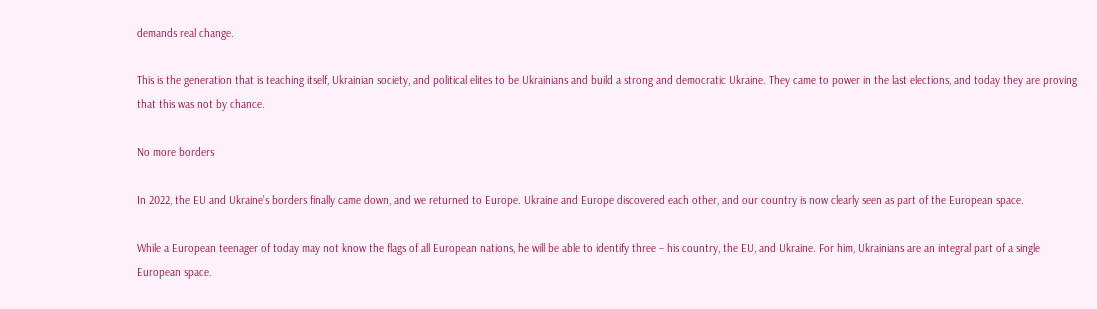demands real change.

This is the generation that is teaching itself, Ukrainian society, and political elites to be Ukrainians and build a strong and democratic Ukraine. They came to power in the last elections, and today they are proving that this was not by chance.

No more borders

In 2022, the EU and Ukraine’s borders finally came down, and we returned to Europe. Ukraine and Europe discovered each other, and our country is now clearly seen as part of the European space.

While a European teenager of today may not know the flags of all European nations, he will be able to identify three – his country, the EU, and Ukraine. For him, Ukrainians are an integral part of a single European space.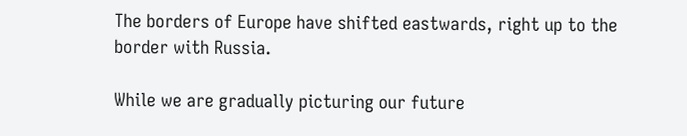The borders of Europe have shifted eastwards, right up to the border with Russia.

While we are gradually picturing our future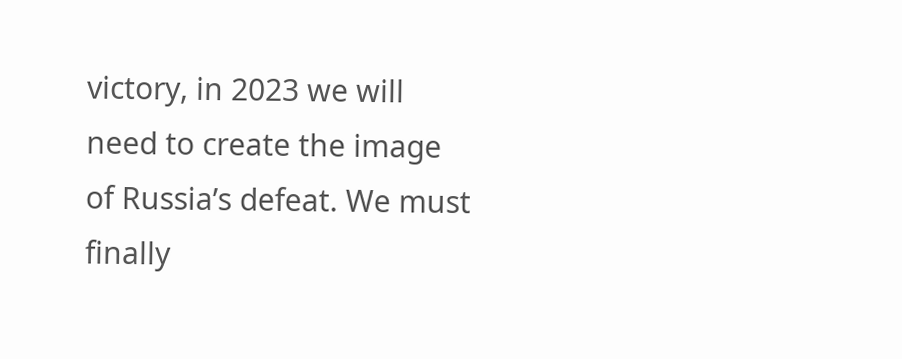victory, in 2023 we will need to create the image of Russia’s defeat. We must finally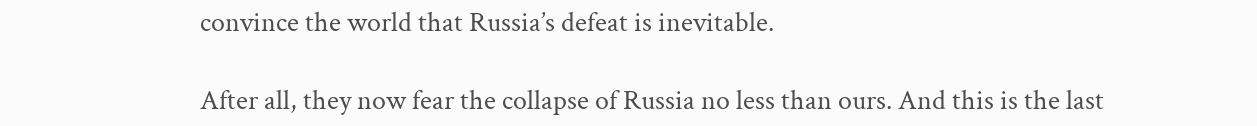convince the world that Russia’s defeat is inevitable.

After all, they now fear the collapse of Russia no less than ours. And this is the last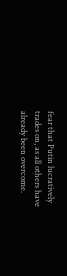fear that Putin lucratively trades on, as all others have already been overcome.